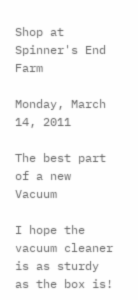Shop at Spinner's End Farm

Monday, March 14, 2011

The best part of a new Vacuum

I hope the vacuum cleaner is as sturdy as the box is!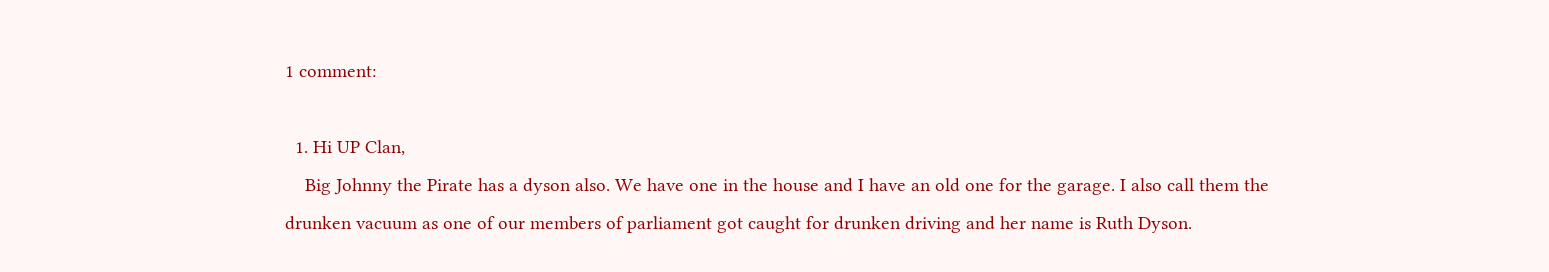1 comment:

  1. Hi UP Clan,
    Big Johnny the Pirate has a dyson also. We have one in the house and I have an old one for the garage. I also call them the drunken vacuum as one of our members of parliament got caught for drunken driving and her name is Ruth Dyson.